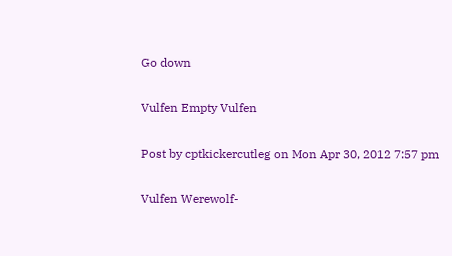Go down

Vulfen Empty Vulfen

Post by cptkickercutleg on Mon Apr 30, 2012 7:57 pm

Vulfen Werewolf-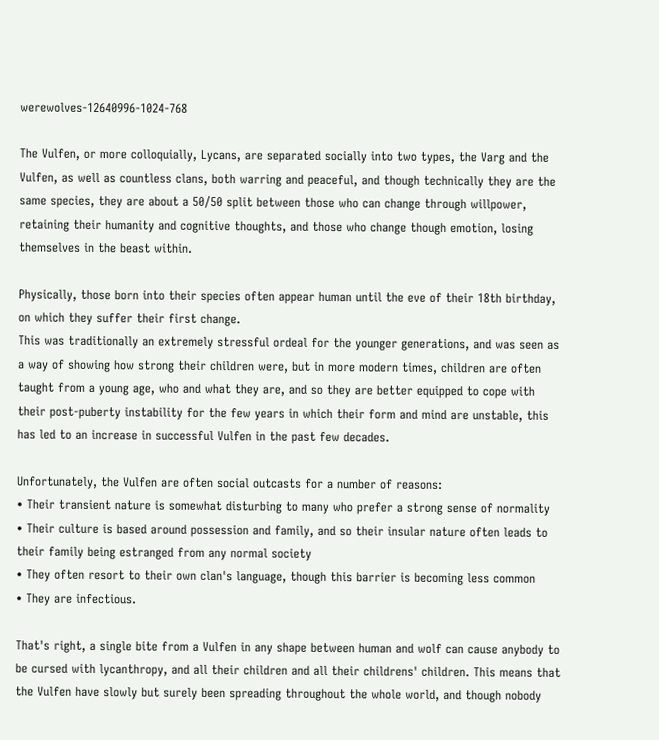werewolves-12640996-1024-768

The Vulfen, or more colloquially, Lycans, are separated socially into two types, the Varg and the Vulfen, as well as countless clans, both warring and peaceful, and though technically they are the same species, they are about a 50/50 split between those who can change through willpower, retaining their humanity and cognitive thoughts, and those who change though emotion, losing themselves in the beast within.

Physically, those born into their species often appear human until the eve of their 18th birthday, on which they suffer their first change.
This was traditionally an extremely stressful ordeal for the younger generations, and was seen as a way of showing how strong their children were, but in more modern times, children are often taught from a young age, who and what they are, and so they are better equipped to cope with their post-puberty instability for the few years in which their form and mind are unstable, this has led to an increase in successful Vulfen in the past few decades.

Unfortunately, the Vulfen are often social outcasts for a number of reasons:
• Their transient nature is somewhat disturbing to many who prefer a strong sense of normality
• Their culture is based around possession and family, and so their insular nature often leads to their family being estranged from any normal society
• They often resort to their own clan's language, though this barrier is becoming less common
• They are infectious.

That's right, a single bite from a Vulfen in any shape between human and wolf can cause anybody to be cursed with lycanthropy, and all their children and all their childrens' children. This means that the Vulfen have slowly but surely been spreading throughout the whole world, and though nobody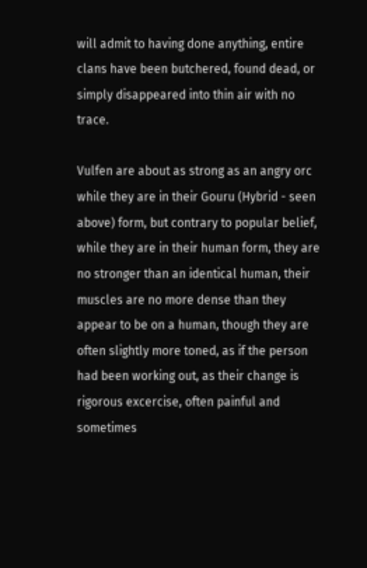will admit to having done anything, entire clans have been butchered, found dead, or simply disappeared into thin air with no trace.

Vulfen are about as strong as an angry orc while they are in their Gouru (Hybrid - seen above) form, but contrary to popular belief, while they are in their human form, they are no stronger than an identical human, their muscles are no more dense than they appear to be on a human, though they are often slightly more toned, as if the person had been working out, as their change is rigorous excercise, often painful and sometimes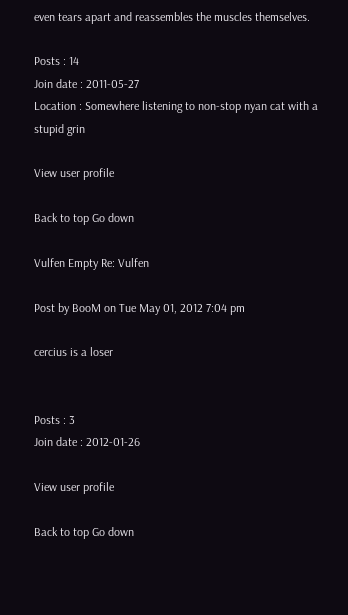even tears apart and reassembles the muscles themselves.

Posts : 14
Join date : 2011-05-27
Location : Somewhere listening to non-stop nyan cat with a stupid grin

View user profile

Back to top Go down

Vulfen Empty Re: Vulfen

Post by BooM on Tue May 01, 2012 7:04 pm

cercius is a loser


Posts : 3
Join date : 2012-01-26

View user profile

Back to top Go down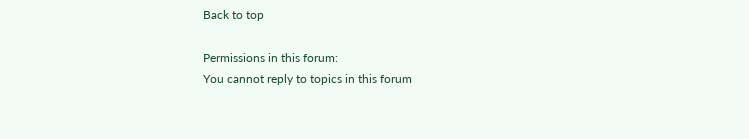Back to top

Permissions in this forum:
You cannot reply to topics in this forum